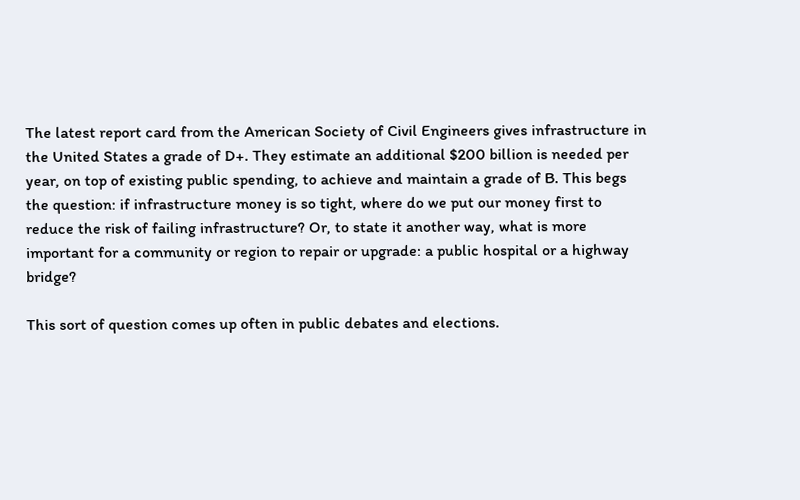The latest report card from the American Society of Civil Engineers gives infrastructure in the United States a grade of D+. They estimate an additional $200 billion is needed per year, on top of existing public spending, to achieve and maintain a grade of B. This begs the question: if infrastructure money is so tight, where do we put our money first to reduce the risk of failing infrastructure? Or, to state it another way, what is more important for a community or region to repair or upgrade: a public hospital or a highway bridge?

This sort of question comes up often in public debates and elections.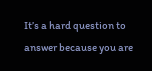It’s a hard question to answer because you are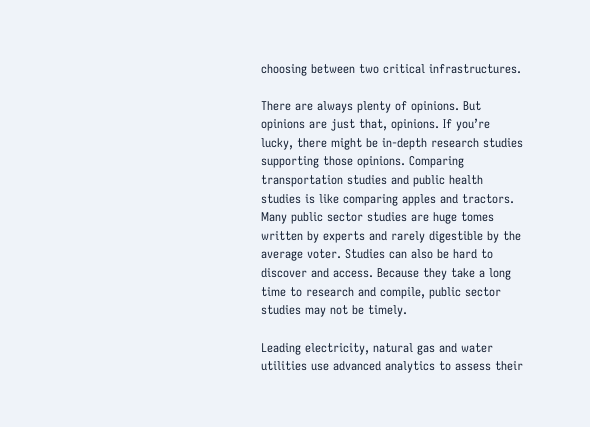choosing between two critical infrastructures.

There are always plenty of opinions. But opinions are just that, opinions. If you’re lucky, there might be in-depth research studies supporting those opinions. Comparing transportation studies and public health studies is like comparing apples and tractors. Many public sector studies are huge tomes written by experts and rarely digestible by the average voter. Studies can also be hard to discover and access. Because they take a long time to research and compile, public sector studies may not be timely.

Leading electricity, natural gas and water utilities use advanced analytics to assess their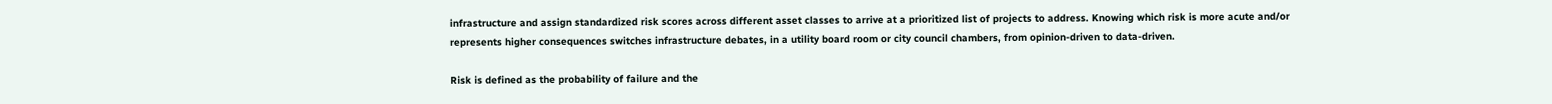infrastructure and assign standardized risk scores across different asset classes to arrive at a prioritized list of projects to address. Knowing which risk is more acute and/or represents higher consequences switches infrastructure debates, in a utility board room or city council chambers, from opinion-driven to data-driven.

Risk is defined as the probability of failure and the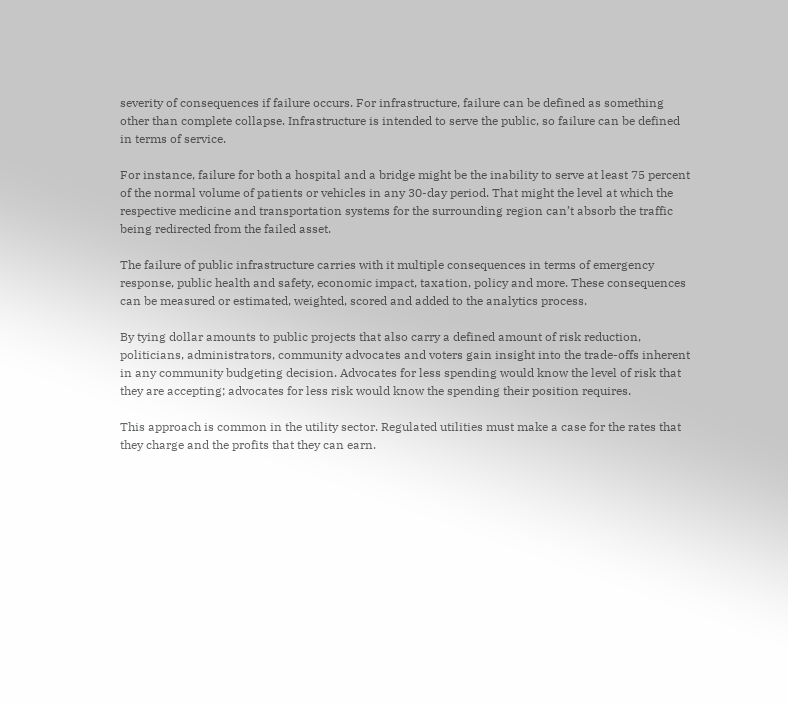severity of consequences if failure occurs. For infrastructure, failure can be defined as something other than complete collapse. Infrastructure is intended to serve the public, so failure can be defined in terms of service.

For instance, failure for both a hospital and a bridge might be the inability to serve at least 75 percent of the normal volume of patients or vehicles in any 30-day period. That might the level at which the respective medicine and transportation systems for the surrounding region can’t absorb the traffic being redirected from the failed asset.

The failure of public infrastructure carries with it multiple consequences in terms of emergency response, public health and safety, economic impact, taxation, policy and more. These consequences can be measured or estimated, weighted, scored and added to the analytics process.

By tying dollar amounts to public projects that also carry a defined amount of risk reduction, politicians, administrators, community advocates and voters gain insight into the trade-offs inherent in any community budgeting decision. Advocates for less spending would know the level of risk that they are accepting; advocates for less risk would know the spending their position requires.

This approach is common in the utility sector. Regulated utilities must make a case for the rates that they charge and the profits that they can earn.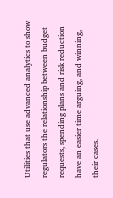Utilities that use advanced analytics to show regulators the relationship between budget requests, spending plans and risk reduction have an easier time arguing, and winning, their cases.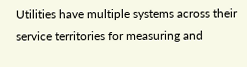Utilities have multiple systems across their service territories for measuring and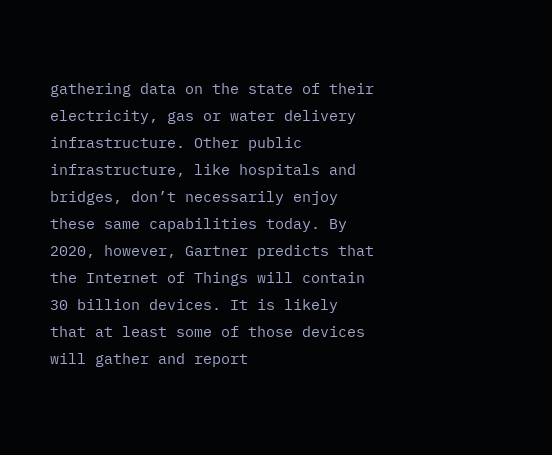gathering data on the state of their electricity, gas or water delivery infrastructure. Other public infrastructure, like hospitals and bridges, don’t necessarily enjoy these same capabilities today. By 2020, however, Gartner predicts that the Internet of Things will contain 30 billion devices. It is likely that at least some of those devices will gather and report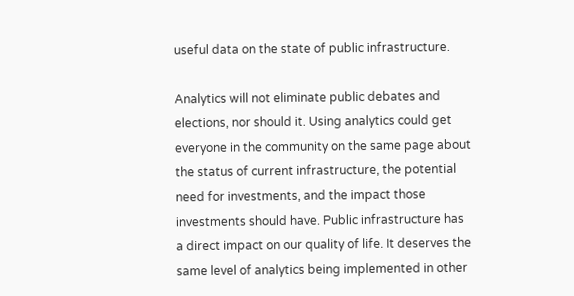useful data on the state of public infrastructure.

Analytics will not eliminate public debates and elections, nor should it. Using analytics could get everyone in the community on the same page about the status of current infrastructure, the potential need for investments, and the impact those investments should have. Public infrastructure has a direct impact on our quality of life. It deserves the same level of analytics being implemented in other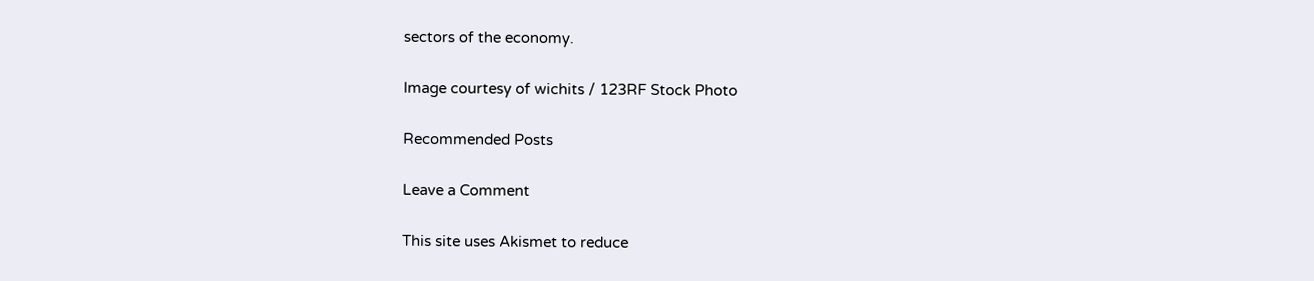sectors of the economy.

Image courtesy of wichits / 123RF Stock Photo

Recommended Posts

Leave a Comment

This site uses Akismet to reduce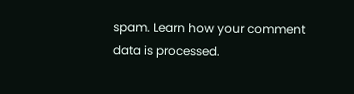spam. Learn how your comment data is processed.